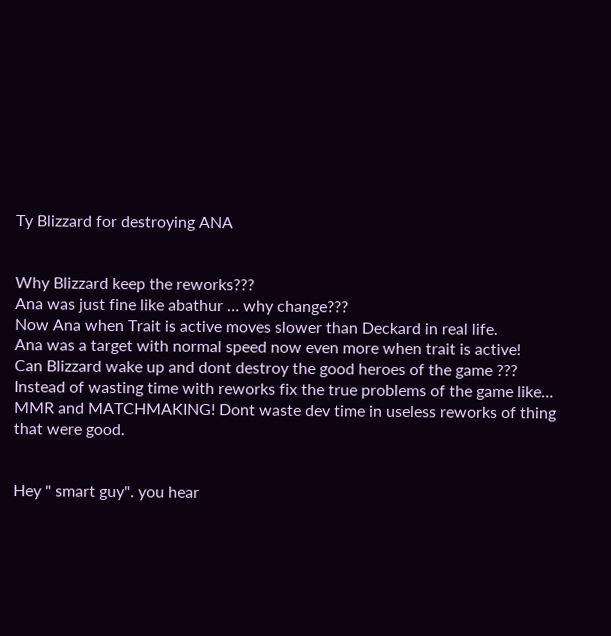Ty Blizzard for destroying ANA


Why Blizzard keep the reworks???
Ana was just fine like abathur … why change???
Now Ana when Trait is active moves slower than Deckard in real life.
Ana was a target with normal speed now even more when trait is active!
Can Blizzard wake up and dont destroy the good heroes of the game ???
Instead of wasting time with reworks fix the true problems of the game like… MMR and MATCHMAKING! Dont waste dev time in useless reworks of thing that were good.


Hey " smart guy". you hear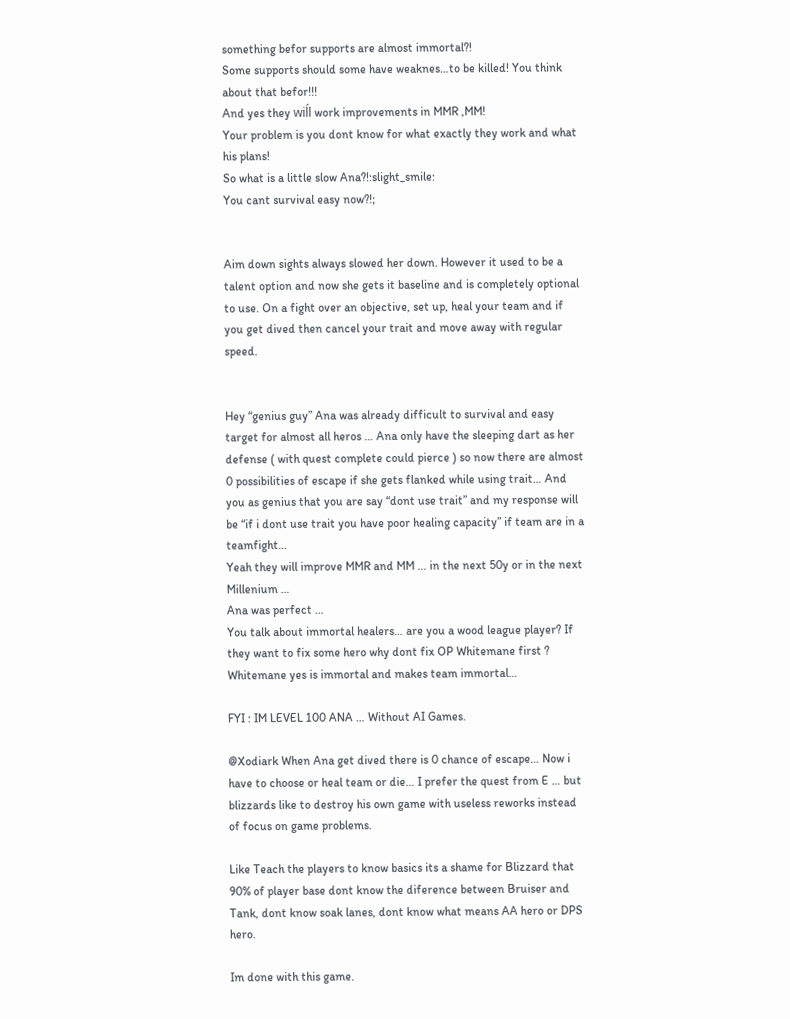something befor supports are almost immortal?!
Some supports should some have weaknes…to be killed! You think about that befor!!!
And yes they wiĺl work improvements in MMR ,MM!
Your problem is you dont know for what exactly they work and what his plans!
So what is a little slow Ana?!:slight_smile:
You cant survival easy now?!;


Aim down sights always slowed her down. However it used to be a talent option and now she gets it baseline and is completely optional to use. On a fight over an objective, set up, heal your team and if you get dived then cancel your trait and move away with regular speed.


Hey “genius guy” Ana was already difficult to survival and easy target for almost all heros … Ana only have the sleeping dart as her defense ( with quest complete could pierce ) so now there are almost 0 possibilities of escape if she gets flanked while using trait… And you as genius that you are say “dont use trait” and my response will be “if i dont use trait you have poor healing capacity” if team are in a teamfight…
Yeah they will improve MMR and MM … in the next 50y or in the next Millenium …
Ana was perfect …
You talk about immortal healers… are you a wood league player? If they want to fix some hero why dont fix OP Whitemane first ? Whitemane yes is immortal and makes team immortal…

FYI : IM LEVEL 100 ANA … Without AI Games.

@Xodiark When Ana get dived there is 0 chance of escape… Now i have to choose or heal team or die… I prefer the quest from E … but blizzards like to destroy his own game with useless reworks instead of focus on game problems.

Like Teach the players to know basics its a shame for Blizzard that 90% of player base dont know the diference between Bruiser and Tank, dont know soak lanes, dont know what means AA hero or DPS hero.

Im done with this game.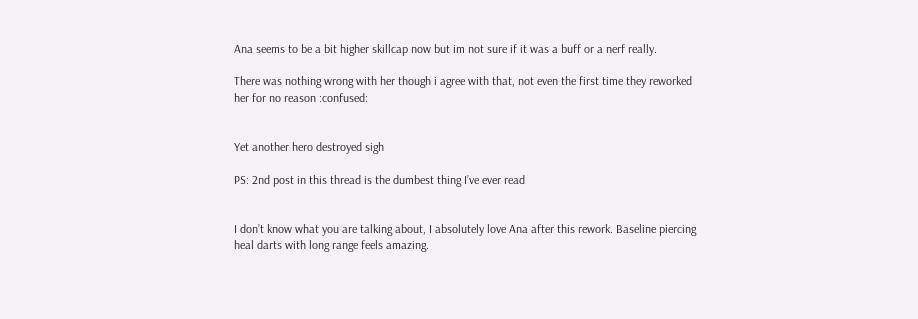Ana seems to be a bit higher skillcap now but im not sure if it was a buff or a nerf really.

There was nothing wrong with her though i agree with that, not even the first time they reworked her for no reason :confused:


Yet another hero destroyed sigh

PS: 2nd post in this thread is the dumbest thing I’ve ever read


I don’t know what you are talking about, I absolutely love Ana after this rework. Baseline piercing heal darts with long range feels amazing.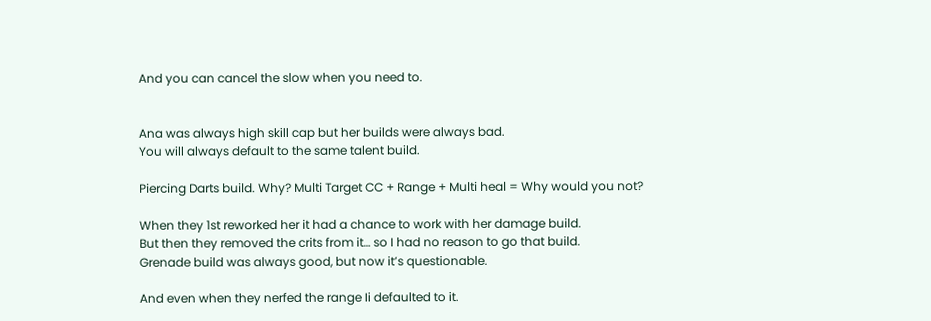And you can cancel the slow when you need to.


Ana was always high skill cap but her builds were always bad.
You will always default to the same talent build.

Piercing Darts build. Why? Multi Target CC + Range + Multi heal = Why would you not?

When they 1st reworked her it had a chance to work with her damage build.
But then they removed the crits from it… so I had no reason to go that build.
Grenade build was always good, but now it’s questionable.

And even when they nerfed the range Ii defaulted to it.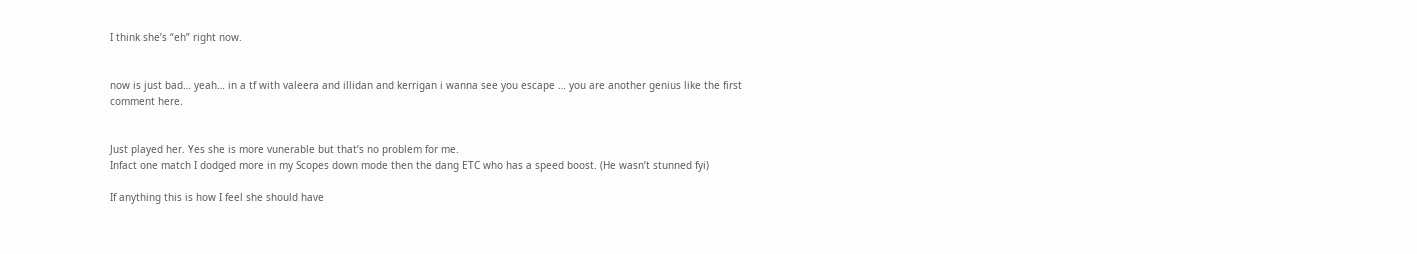I think she’s “eh” right now.


now is just bad… yeah… in a tf with valeera and illidan and kerrigan i wanna see you escape … you are another genius like the first comment here.


Just played her. Yes she is more vunerable but that’s no problem for me.
Infact one match I dodged more in my Scopes down mode then the dang ETC who has a speed boost. (He wasn’t stunned fyi)

If anything this is how I feel she should have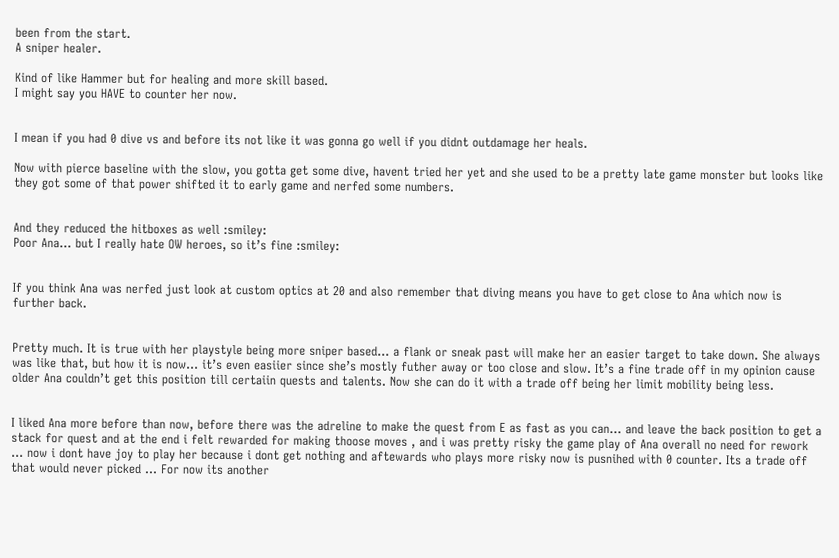been from the start.
A sniper healer.

Kind of like Hammer but for healing and more skill based.
I might say you HAVE to counter her now.


I mean if you had 0 dive vs and before its not like it was gonna go well if you didnt outdamage her heals.

Now with pierce baseline with the slow, you gotta get some dive, havent tried her yet and she used to be a pretty late game monster but looks like they got some of that power shifted it to early game and nerfed some numbers.


And they reduced the hitboxes as well :smiley:
Poor Ana… but I really hate OW heroes, so it’s fine :smiley:


If you think Ana was nerfed just look at custom optics at 20 and also remember that diving means you have to get close to Ana which now is further back.


Pretty much. It is true with her playstyle being more sniper based… a flank or sneak past will make her an easier target to take down. She always was like that, but how it is now… it’s even easiier since she’s mostly futher away or too close and slow. It’s a fine trade off in my opinion cause older Ana couldn’t get this position till certaiin quests and talents. Now she can do it with a trade off being her limit mobility being less.


I liked Ana more before than now, before there was the adreline to make the quest from E as fast as you can… and leave the back position to get a stack for quest and at the end i felt rewarded for making thoose moves , and i was pretty risky the game play of Ana overall no need for rework … now i dont have joy to play her because i dont get nothing and aftewards who plays more risky now is pusnihed with 0 counter. Its a trade off that would never picked … For now its another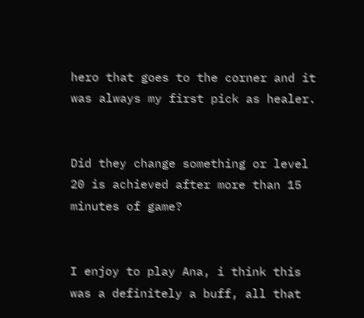hero that goes to the corner and it was always my first pick as healer.


Did they change something or level 20 is achieved after more than 15 minutes of game?


I enjoy to play Ana, i think this was a definitely a buff, all that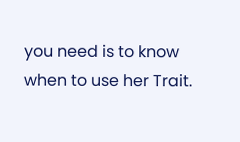you need is to know when to use her Trait.